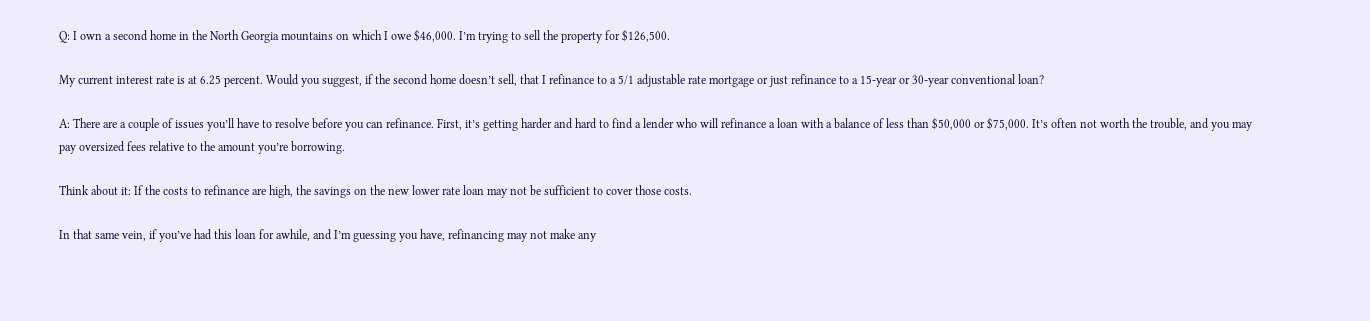Q: I own a second home in the North Georgia mountains on which I owe $46,000. I’m trying to sell the property for $126,500.

My current interest rate is at 6.25 percent. Would you suggest, if the second home doesn’t sell, that I refinance to a 5/1 adjustable rate mortgage or just refinance to a 15-year or 30-year conventional loan?

A: There are a couple of issues you’ll have to resolve before you can refinance. First, it’s getting harder and hard to find a lender who will refinance a loan with a balance of less than $50,000 or $75,000. It’s often not worth the trouble, and you may pay oversized fees relative to the amount you’re borrowing.

Think about it: If the costs to refinance are high, the savings on the new lower rate loan may not be sufficient to cover those costs.

In that same vein, if you’ve had this loan for awhile, and I’m guessing you have, refinancing may not make any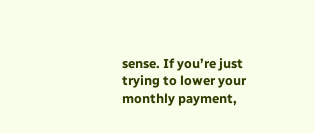sense. If you’re just trying to lower your monthly payment,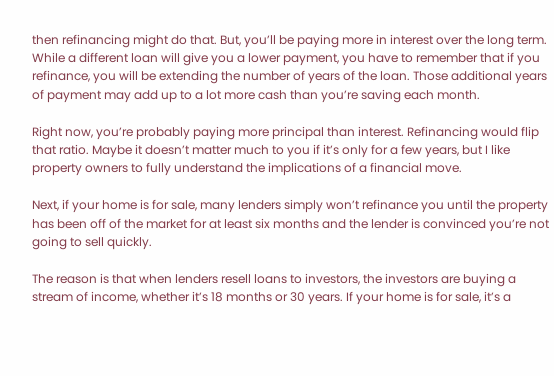then refinancing might do that. But, you’ll be paying more in interest over the long term. While a different loan will give you a lower payment, you have to remember that if you refinance, you will be extending the number of years of the loan. Those additional years of payment may add up to a lot more cash than you’re saving each month.

Right now, you’re probably paying more principal than interest. Refinancing would flip that ratio. Maybe it doesn’t matter much to you if it’s only for a few years, but I like property owners to fully understand the implications of a financial move.

Next, if your home is for sale, many lenders simply won’t refinance you until the property has been off of the market for at least six months and the lender is convinced you’re not going to sell quickly.

The reason is that when lenders resell loans to investors, the investors are buying a stream of income, whether it’s 18 months or 30 years. If your home is for sale, it’s a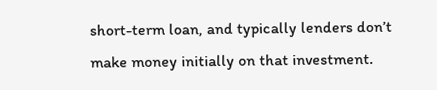short-term loan, and typically lenders don’t make money initially on that investment.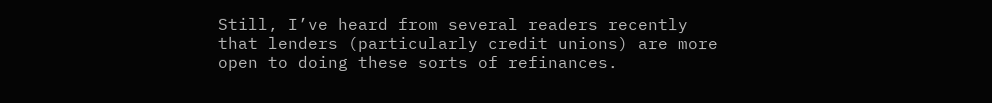Still, I’ve heard from several readers recently that lenders (particularly credit unions) are more open to doing these sorts of refinances.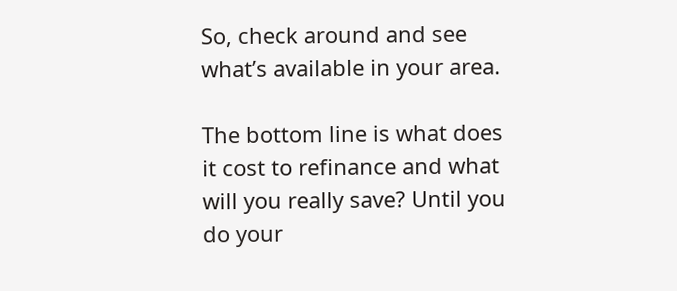So, check around and see what’s available in your area.

The bottom line is what does it cost to refinance and what will you really save? Until you do your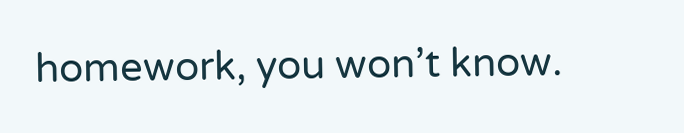homework, you won’t know.